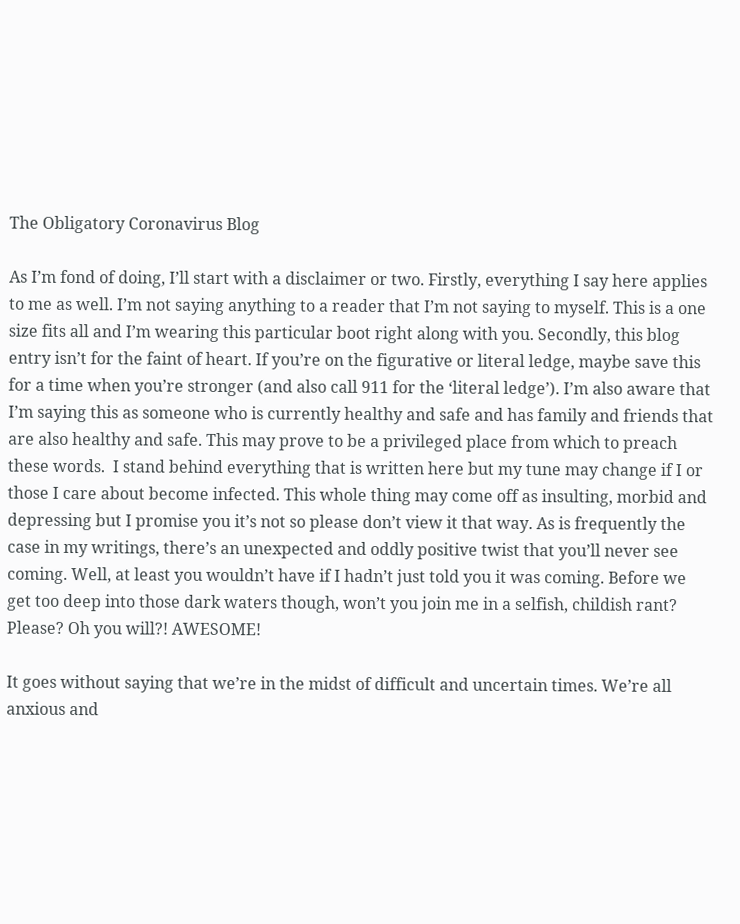The Obligatory Coronavirus Blog

As I’m fond of doing, I’ll start with a disclaimer or two. Firstly, everything I say here applies to me as well. I’m not saying anything to a reader that I’m not saying to myself. This is a one size fits all and I’m wearing this particular boot right along with you. Secondly, this blog entry isn’t for the faint of heart. If you’re on the figurative or literal ledge, maybe save this for a time when you’re stronger (and also call 911 for the ‘literal ledge’). I’m also aware that I’m saying this as someone who is currently healthy and safe and has family and friends that are also healthy and safe. This may prove to be a privileged place from which to preach these words.  I stand behind everything that is written here but my tune may change if I or those I care about become infected. This whole thing may come off as insulting, morbid and depressing but I promise you it’s not so please don’t view it that way. As is frequently the case in my writings, there’s an unexpected and oddly positive twist that you’ll never see coming. Well, at least you wouldn’t have if I hadn’t just told you it was coming. Before we get too deep into those dark waters though, won’t you join me in a selfish, childish rant? Please? Oh you will?! AWESOME!

It goes without saying that we’re in the midst of difficult and uncertain times. We’re all anxious and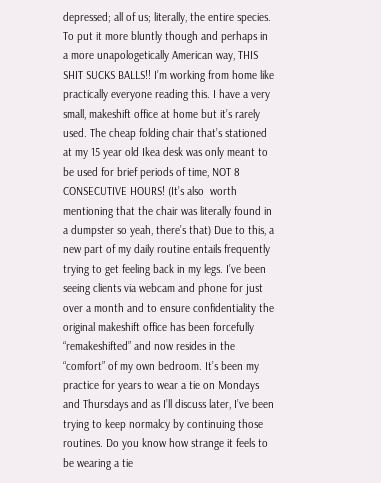depressed; all of us; literally, the entire species. To put it more bluntly though and perhaps in a more unapologetically American way, THIS SHIT SUCKS BALLS!! I’m working from home like practically everyone reading this. I have a very small, makeshift office at home but it’s rarely used. The cheap folding chair that’s stationed at my 15 year old Ikea desk was only meant to be used for brief periods of time, NOT 8 CONSECUTIVE HOURS! (It’s also  worth mentioning that the chair was literally found in a dumpster so yeah, there’s that) Due to this, a new part of my daily routine entails frequently trying to get feeling back in my legs. I’ve been seeing clients via webcam and phone for just over a month and to ensure confidentiality the original makeshift office has been forcefully “remakeshifted” and now resides in the “comfort” of my own bedroom. It’s been my practice for years to wear a tie on Mondays and Thursdays and as I’ll discuss later, I’ve been trying to keep normalcy by continuing those routines. Do you know how strange it feels to be wearing a tie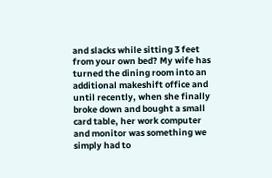and slacks while sitting 3 feet from your own bed? My wife has turned the dining room into an additional makeshift office and until recently, when she finally broke down and bought a small card table, her work computer and monitor was something we simply had to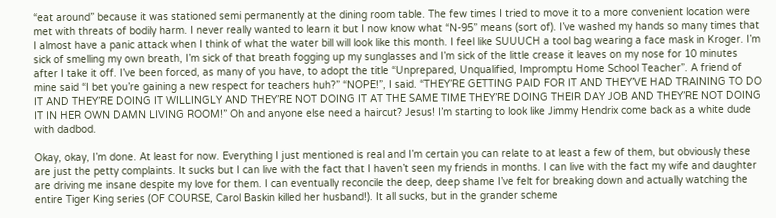“eat around” because it was stationed semi permanently at the dining room table. The few times I tried to move it to a more convenient location were met with threats of bodily harm. I never really wanted to learn it but I now know what “N-95” means (sort of). I’ve washed my hands so many times that I almost have a panic attack when I think of what the water bill will look like this month. I feel like SUUUCH a tool bag wearing a face mask in Kroger. I’m sick of smelling my own breath, I’m sick of that breath fogging up my sunglasses and I’m sick of the little crease it leaves on my nose for 10 minutes after I take it off. I’ve been forced, as many of you have, to adopt the title “Unprepared, Unqualified, Impromptu Home School Teacher”. A friend of mine said “I bet you’re gaining a new respect for teachers huh?” “NOPE!”, I said. “THEY’RE GETTING PAID FOR IT AND THEY’VE HAD TRAINING TO DO IT AND THEY’RE DOING IT WILLINGLY AND THEY’RE NOT DOING IT AT THE SAME TIME THEY’RE DOING THEIR DAY JOB AND THEY’RE NOT DOING IT IN HER OWN DAMN LIVING ROOM!” Oh and anyone else need a haircut? Jesus! I’m starting to look like Jimmy Hendrix come back as a white dude with dadbod.

Okay, okay, I’m done. At least for now. Everything I just mentioned is real and I’m certain you can relate to at least a few of them, but obviously these are just the petty complaints. It sucks but I can live with the fact that I haven’t seen my friends in months. I can live with the fact my wife and daughter are driving me insane despite my love for them. I can eventually reconcile the deep, deep shame I’ve felt for breaking down and actually watching the entire Tiger King series (OF COURSE, Carol Baskin killed her husband!). It all sucks, but in the grander scheme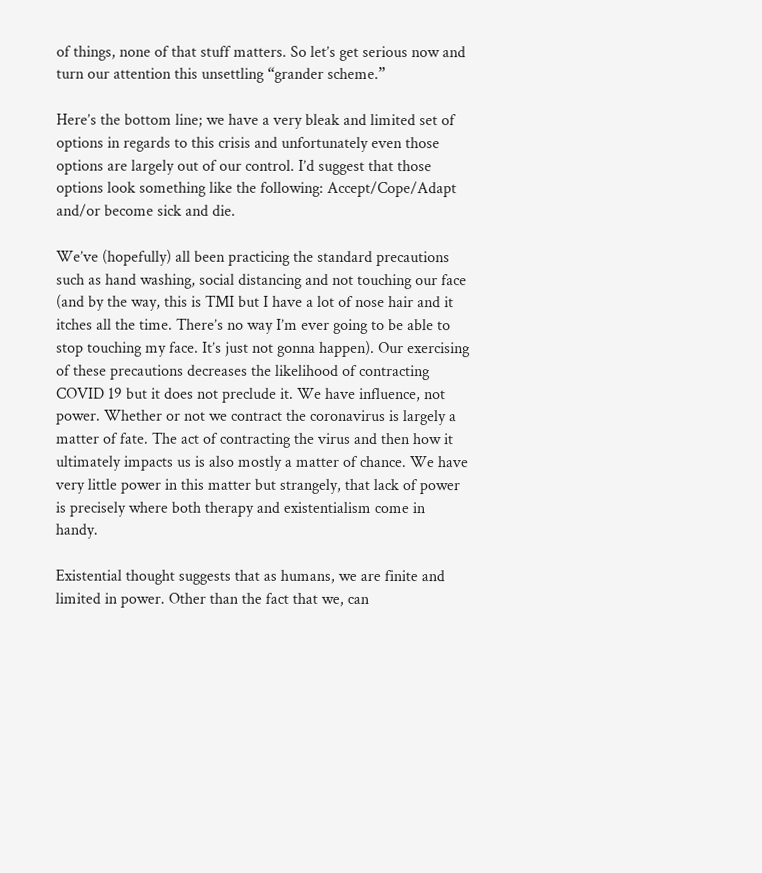of things, none of that stuff matters. So let’s get serious now and turn our attention this unsettling “grander scheme.”

Here’s the bottom line; we have a very bleak and limited set of options in regards to this crisis and unfortunately even those options are largely out of our control. I’d suggest that those options look something like the following: Accept/Cope/Adapt and/or become sick and die.

We’ve (hopefully) all been practicing the standard precautions such as hand washing, social distancing and not touching our face (and by the way, this is TMI but I have a lot of nose hair and it itches all the time. There’s no way I’m ever going to be able to stop touching my face. It’s just not gonna happen). Our exercising of these precautions decreases the likelihood of contracting COVID 19 but it does not preclude it. We have influence, not power. Whether or not we contract the coronavirus is largely a matter of fate. The act of contracting the virus and then how it ultimately impacts us is also mostly a matter of chance. We have very little power in this matter but strangely, that lack of power is precisely where both therapy and existentialism come in handy.

Existential thought suggests that as humans, we are finite and limited in power. Other than the fact that we, can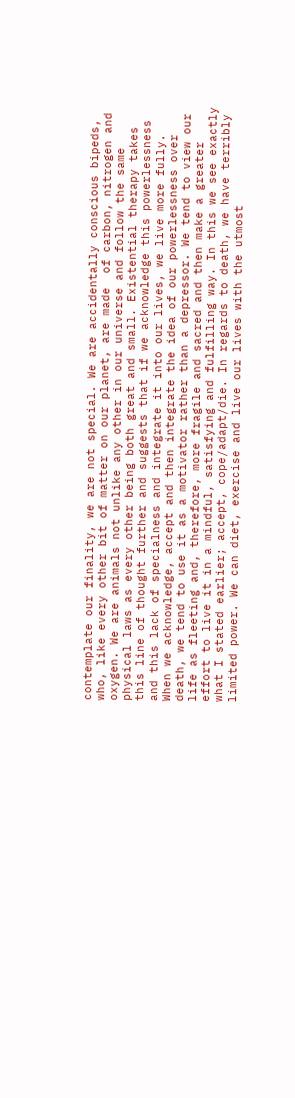contemplate our finality, we are not special. We are accidentally conscious bipeds, who, like every other bit of matter on our planet, are made  of carbon, nitrogen and oxygen. We are animals not unlike any other in our universe and follow the same physical laws as every other being both great and small. Existential therapy takes this line of thought further and suggests that if we acknowledge this powerlessness and this lack of specialness and integrate it into our lives, we live more fully. When we acknowledge, accept and then integrate the idea of our powerlessness over death, we tend to use it as a motivator rather than a depressor. We tend to view our life as fleeting and, therefore, more fragile and sacred and then make a greater effort to live it in a mindful, satisfying and fulfilling way. In this we see exactly what I stated earlier; accept, cope/adapt/die. In regards to death, we have terribly limited power. We can diet, exercise and live our lives with the utmost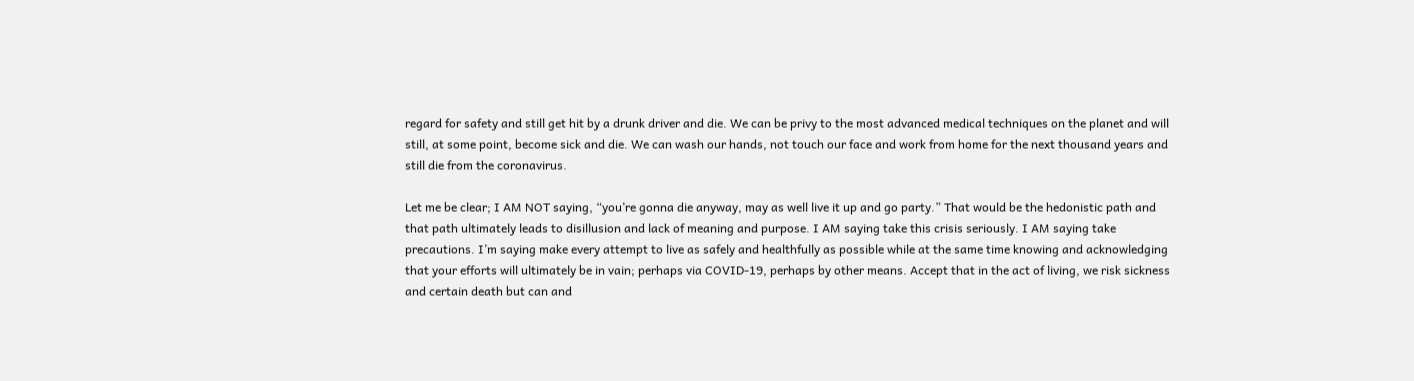regard for safety and still get hit by a drunk driver and die. We can be privy to the most advanced medical techniques on the planet and will still, at some point, become sick and die. We can wash our hands, not touch our face and work from home for the next thousand years and still die from the coronavirus.

Let me be clear; I AM NOT saying, “you’re gonna die anyway, may as well live it up and go party.” That would be the hedonistic path and that path ultimately leads to disillusion and lack of meaning and purpose. I AM saying take this crisis seriously. I AM saying take precautions. I’m saying make every attempt to live as safely and healthfully as possible while at the same time knowing and acknowledging that your efforts will ultimately be in vain; perhaps via COVID-19, perhaps by other means. Accept that in the act of living, we risk sickness and certain death but can and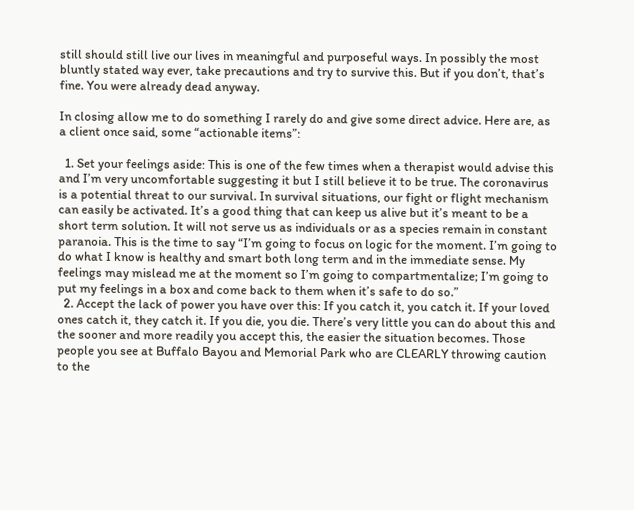still should still live our lives in meaningful and purposeful ways. In possibly the most bluntly stated way ever, take precautions and try to survive this. But if you don’t, that’s fine. You were already dead anyway.

In closing allow me to do something I rarely do and give some direct advice. Here are, as a client once said, some “actionable items”:

  1. Set your feelings aside: This is one of the few times when a therapist would advise this and I’m very uncomfortable suggesting it but I still believe it to be true. The coronavirus is a potential threat to our survival. In survival situations, our fight or flight mechanism can easily be activated. It’s a good thing that can keep us alive but it’s meant to be a short term solution. It will not serve us as individuals or as a species remain in constant paranoia. This is the time to say “I’m going to focus on logic for the moment. I’m going to do what I know is healthy and smart both long term and in the immediate sense. My feelings may mislead me at the moment so I’m going to compartmentalize; I’m going to put my feelings in a box and come back to them when it’s safe to do so.”
  2. Accept the lack of power you have over this: If you catch it, you catch it. If your loved ones catch it, they catch it. If you die, you die. There’s very little you can do about this and the sooner and more readily you accept this, the easier the situation becomes. Those people you see at Buffalo Bayou and Memorial Park who are CLEARLY throwing caution to the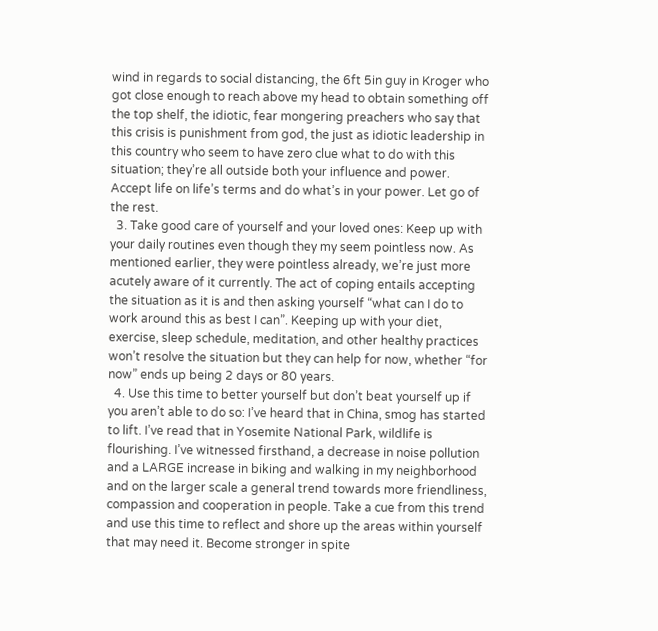wind in regards to social distancing, the 6ft 5in guy in Kroger who got close enough to reach above my head to obtain something off the top shelf, the idiotic, fear mongering preachers who say that this crisis is punishment from god, the just as idiotic leadership in this country who seem to have zero clue what to do with this situation; they’re all outside both your influence and power. Accept life on life’s terms and do what’s in your power. Let go of the rest.
  3. Take good care of yourself and your loved ones: Keep up with your daily routines even though they my seem pointless now. As mentioned earlier, they were pointless already, we’re just more acutely aware of it currently. The act of coping entails accepting the situation as it is and then asking yourself “what can I do to work around this as best I can”. Keeping up with your diet, exercise, sleep schedule, meditation, and other healthy practices won’t resolve the situation but they can help for now, whether “for now” ends up being 2 days or 80 years.
  4. Use this time to better yourself but don’t beat yourself up if you aren’t able to do so: I’ve heard that in China, smog has started to lift. I’ve read that in Yosemite National Park, wildlife is flourishing. I’ve witnessed firsthand, a decrease in noise pollution and a LARGE increase in biking and walking in my neighborhood and on the larger scale a general trend towards more friendliness, compassion and cooperation in people. Take a cue from this trend and use this time to reflect and shore up the areas within yourself that may need it. Become stronger in spite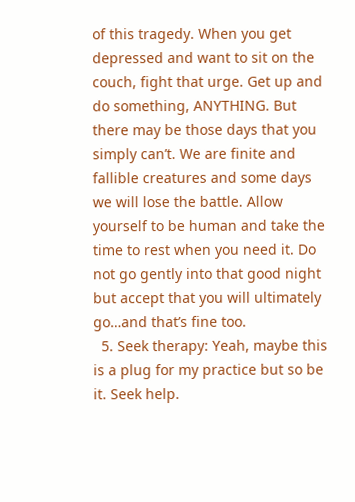of this tragedy. When you get depressed and want to sit on the couch, fight that urge. Get up and do something, ANYTHING. But there may be those days that you simply can’t. We are finite and fallible creatures and some days we will lose the battle. Allow yourself to be human and take the time to rest when you need it. Do not go gently into that good night but accept that you will ultimately go…and that’s fine too.
  5. Seek therapy: Yeah, maybe this is a plug for my practice but so be it. Seek help.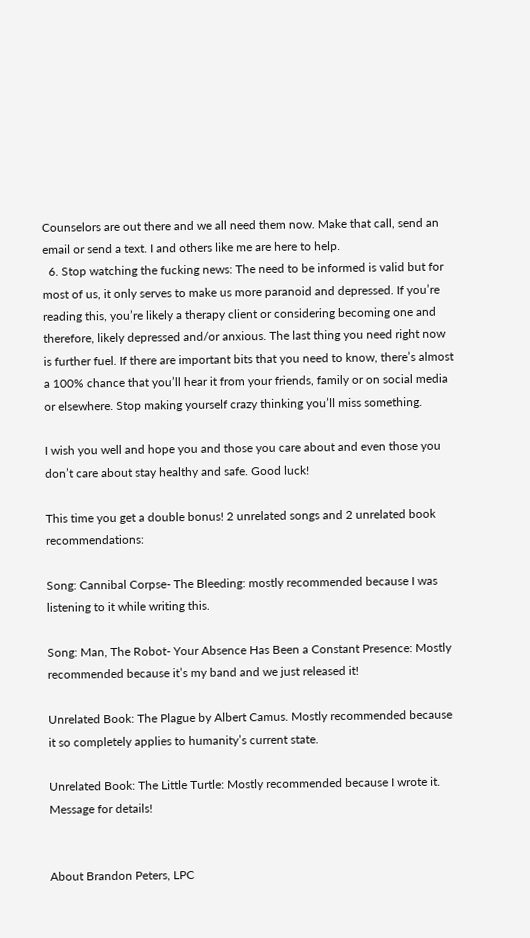Counselors are out there and we all need them now. Make that call, send an email or send a text. I and others like me are here to help.
  6. Stop watching the fucking news: The need to be informed is valid but for most of us, it only serves to make us more paranoid and depressed. If you’re reading this, you’re likely a therapy client or considering becoming one and therefore, likely depressed and/or anxious. The last thing you need right now is further fuel. If there are important bits that you need to know, there’s almost a 100% chance that you’ll hear it from your friends, family or on social media or elsewhere. Stop making yourself crazy thinking you’ll miss something.

I wish you well and hope you and those you care about and even those you don’t care about stay healthy and safe. Good luck!

This time you get a double bonus! 2 unrelated songs and 2 unrelated book recommendations:

Song: Cannibal Corpse- The Bleeding: mostly recommended because I was listening to it while writing this.

Song: Man, The Robot- Your Absence Has Been a Constant Presence: Mostly recommended because it’s my band and we just released it!

Unrelated Book: The Plague by Albert Camus. Mostly recommended because it so completely applies to humanity’s current state.

Unrelated Book: The Little Turtle: Mostly recommended because I wrote it. Message for details!


About Brandon Peters, LPC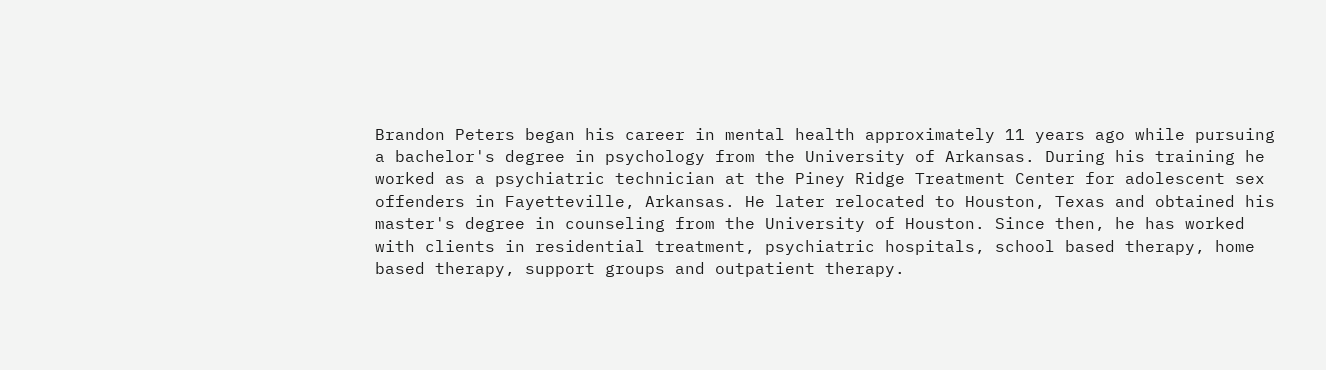Brandon Peters began his career in mental health approximately 11 years ago while pursuing a bachelor's degree in psychology from the University of Arkansas. During his training he worked as a psychiatric technician at the Piney Ridge Treatment Center for adolescent sex offenders in Fayetteville, Arkansas. He later relocated to Houston, Texas and obtained his master's degree in counseling from the University of Houston. Since then, he has worked with clients in residential treatment, psychiatric hospitals, school based therapy, home based therapy, support groups and outpatient therapy.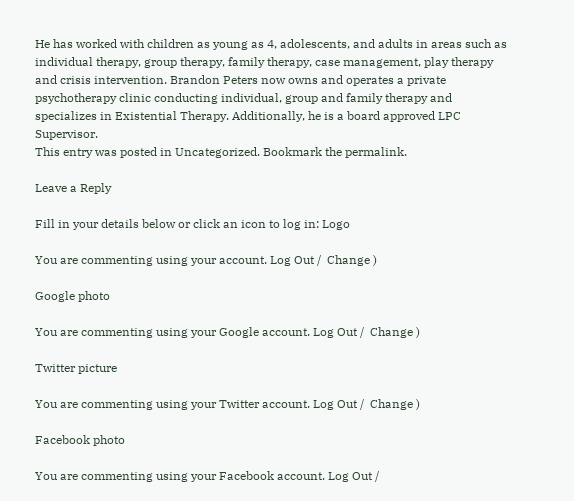He has worked with children as young as 4, adolescents, and adults in areas such as individual therapy, group therapy, family therapy, case management, play therapy and crisis intervention. Brandon Peters now owns and operates a private psychotherapy clinic conducting individual, group and family therapy and specializes in Existential Therapy. Additionally, he is a board approved LPC Supervisor.
This entry was posted in Uncategorized. Bookmark the permalink.

Leave a Reply

Fill in your details below or click an icon to log in: Logo

You are commenting using your account. Log Out /  Change )

Google photo

You are commenting using your Google account. Log Out /  Change )

Twitter picture

You are commenting using your Twitter account. Log Out /  Change )

Facebook photo

You are commenting using your Facebook account. Log Out /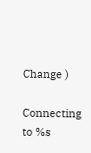Change )

Connecting to %s